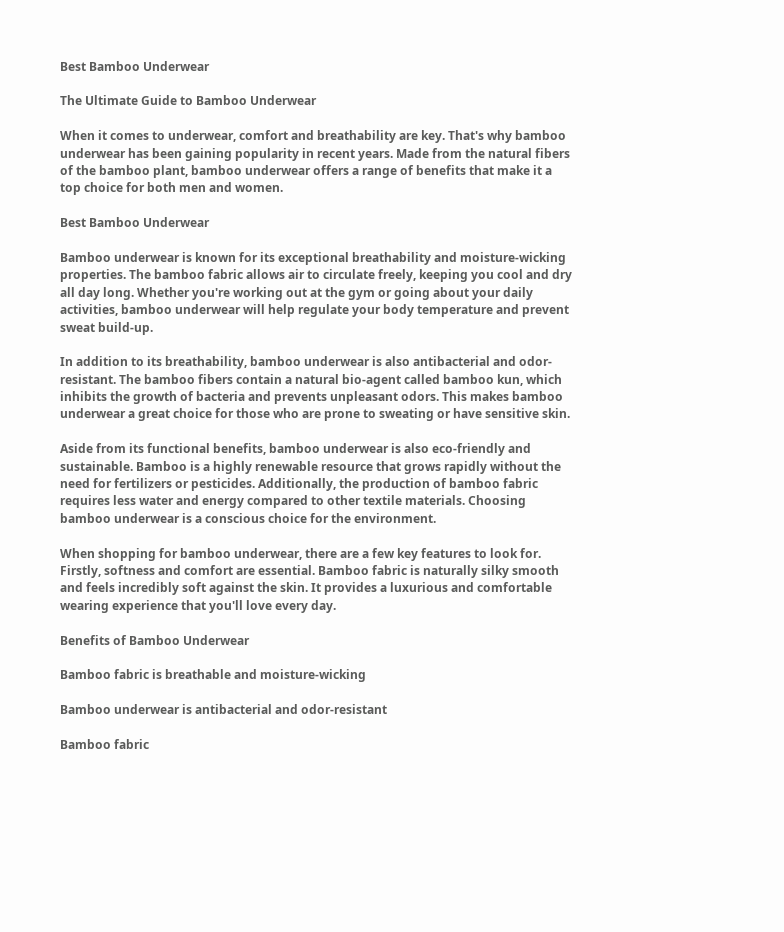Best Bamboo Underwear

The Ultimate Guide to Bamboo Underwear

When it comes to underwear, comfort and breathability are key. That's why bamboo underwear has been gaining popularity in recent years. Made from the natural fibers of the bamboo plant, bamboo underwear offers a range of benefits that make it a top choice for both men and women.

Best Bamboo Underwear

Bamboo underwear is known for its exceptional breathability and moisture-wicking properties. The bamboo fabric allows air to circulate freely, keeping you cool and dry all day long. Whether you're working out at the gym or going about your daily activities, bamboo underwear will help regulate your body temperature and prevent sweat build-up.

In addition to its breathability, bamboo underwear is also antibacterial and odor-resistant. The bamboo fibers contain a natural bio-agent called bamboo kun, which inhibits the growth of bacteria and prevents unpleasant odors. This makes bamboo underwear a great choice for those who are prone to sweating or have sensitive skin.

Aside from its functional benefits, bamboo underwear is also eco-friendly and sustainable. Bamboo is a highly renewable resource that grows rapidly without the need for fertilizers or pesticides. Additionally, the production of bamboo fabric requires less water and energy compared to other textile materials. Choosing bamboo underwear is a conscious choice for the environment.

When shopping for bamboo underwear, there are a few key features to look for. Firstly, softness and comfort are essential. Bamboo fabric is naturally silky smooth and feels incredibly soft against the skin. It provides a luxurious and comfortable wearing experience that you'll love every day.

Benefits of Bamboo Underwear

Bamboo fabric is breathable and moisture-wicking

Bamboo underwear is antibacterial and odor-resistant

Bamboo fabric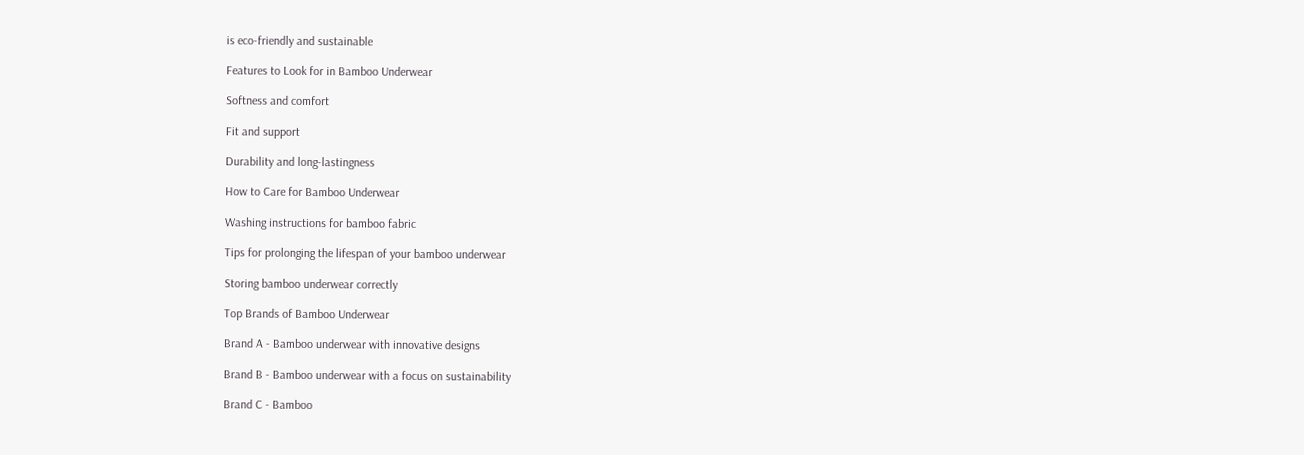is eco-friendly and sustainable

Features to Look for in Bamboo Underwear

Softness and comfort

Fit and support

Durability and long-lastingness

How to Care for Bamboo Underwear

Washing instructions for bamboo fabric

Tips for prolonging the lifespan of your bamboo underwear

Storing bamboo underwear correctly

Top Brands of Bamboo Underwear

Brand A - Bamboo underwear with innovative designs

Brand B - Bamboo underwear with a focus on sustainability

Brand C - Bamboo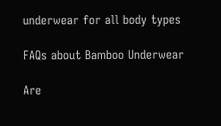underwear for all body types

FAQs about Bamboo Underwear

Are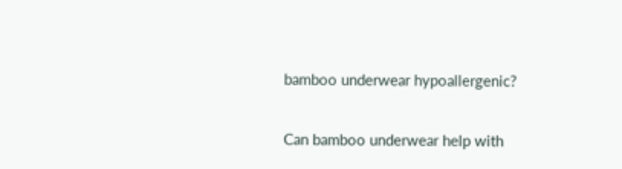bamboo underwear hypoallergenic?

Can bamboo underwear help with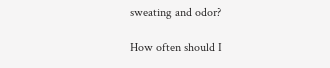sweating and odor?

How often should I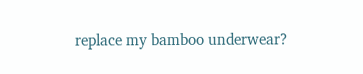replace my bamboo underwear?